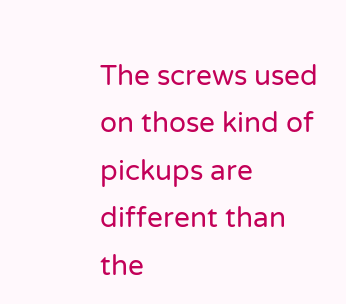The screws used on those kind of pickups are different than the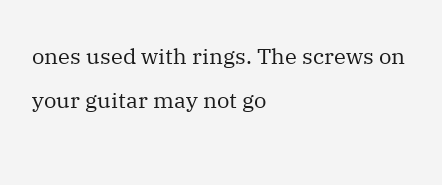ones used with rings. The screws on your guitar may not go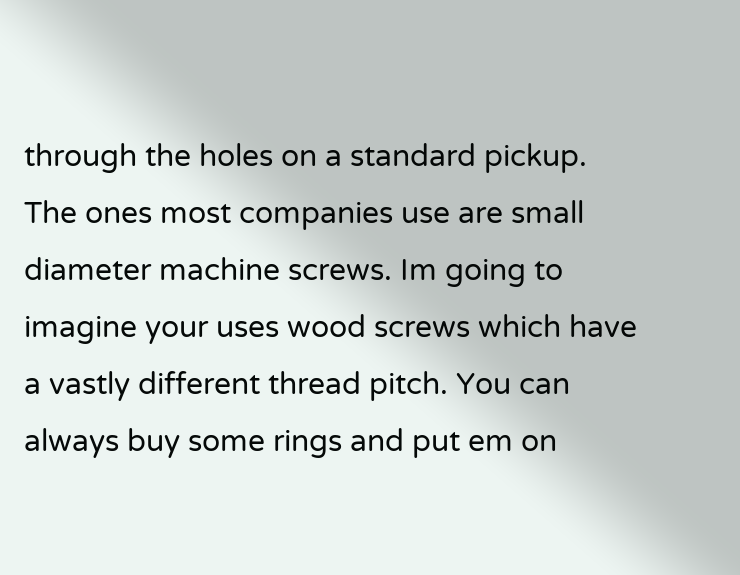through the holes on a standard pickup. The ones most companies use are small diameter machine screws. Im going to imagine your uses wood screws which have a vastly different thread pitch. You can always buy some rings and put em on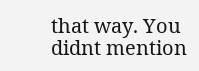that way. You didnt mention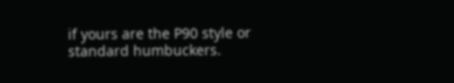if yours are the P90 style or standard humbuckers.